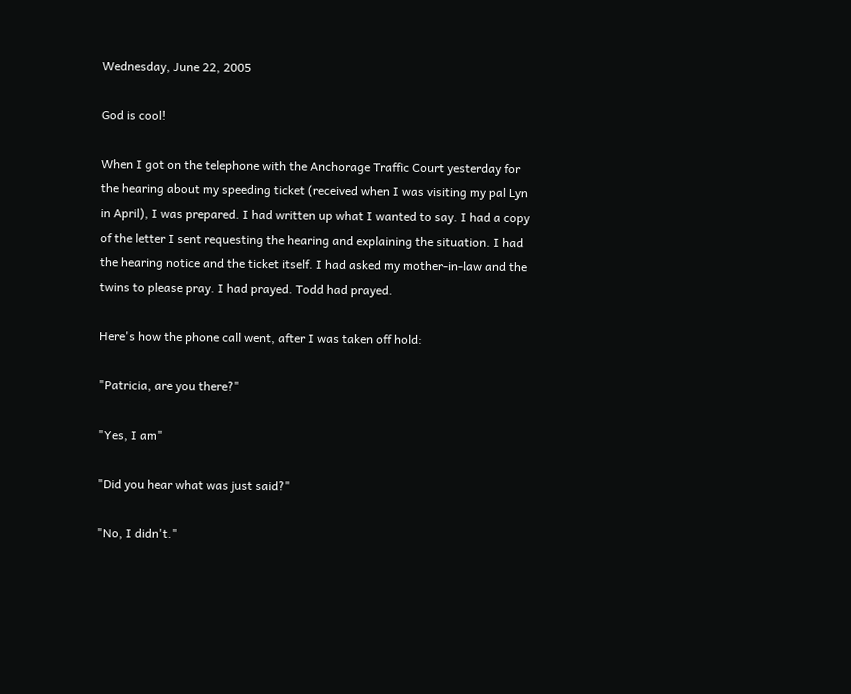Wednesday, June 22, 2005

God is cool!

When I got on the telephone with the Anchorage Traffic Court yesterday for the hearing about my speeding ticket (received when I was visiting my pal Lyn in April), I was prepared. I had written up what I wanted to say. I had a copy of the letter I sent requesting the hearing and explaining the situation. I had the hearing notice and the ticket itself. I had asked my mother-in-law and the twins to please pray. I had prayed. Todd had prayed.

Here's how the phone call went, after I was taken off hold:

"Patricia, are you there?"

"Yes, I am"

"Did you hear what was just said?"

"No, I didn't."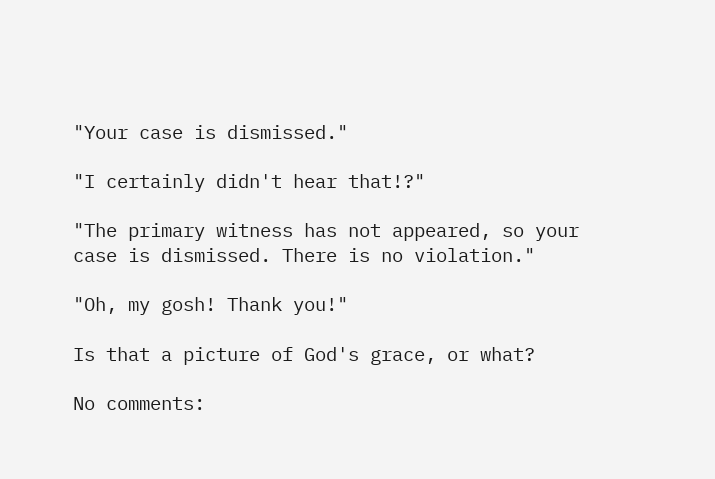"Your case is dismissed."

"I certainly didn't hear that!?"

"The primary witness has not appeared, so your case is dismissed. There is no violation."

"Oh, my gosh! Thank you!"

Is that a picture of God's grace, or what?

No comments: